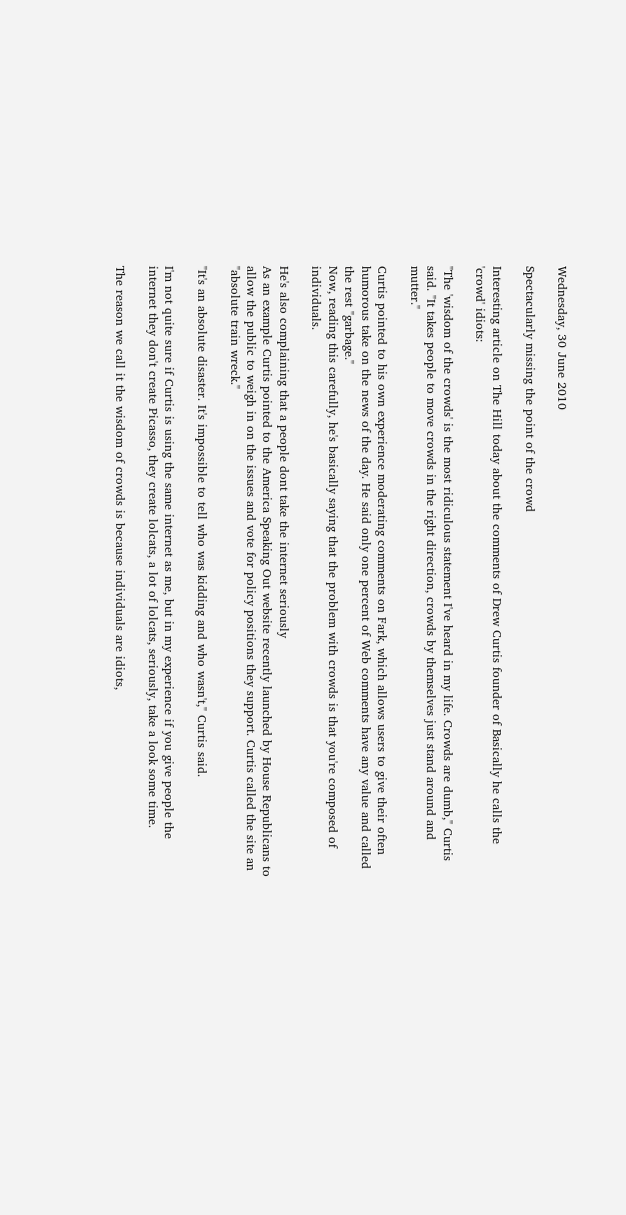Wednesday, 30 June 2010

Spectacularly missing the point of the crowd

Interesting article on The Hill today about the comments of Drew Curtis founder of Basically he calls the 'crowd' idiots:

"The 'wisdom of the crowds' is the most ridiculous statement I've heard in my life. Crowds are dumb," Curtis said. "It takes people to move crowds in the right direction, crowds by themselves just stand around and mutter."

Curtis pointed to his own experience moderating comments on Fark, which allows users to give their often humorous take on the news of the day. He said only one percent of Web comments have any value and called the rest "garbage."
Now, reading this carefully, he's basically saying that the problem with crowds is that you're composed of individuals.

He's also complaining that a people dont take the internet seriously
As an example Curtis pointed to the America Speaking Out website recently launched by House Republicans to allow the public to weigh in on the issues and vote for policy positions they support. Curtis called the site an "absolute train wreck."

"It's an absolute disaster. It's impossible to tell who was kidding and who wasn't," Curtis said.

I'm not quite sure if Curtis is using the same internet as me, but in my experience if you give people the internet they don't create Picasso, they create lolcats, a lot of lolcats, seriously, take a look some time.

The reason we call it the wisdom of crowds is because individuals are idiots,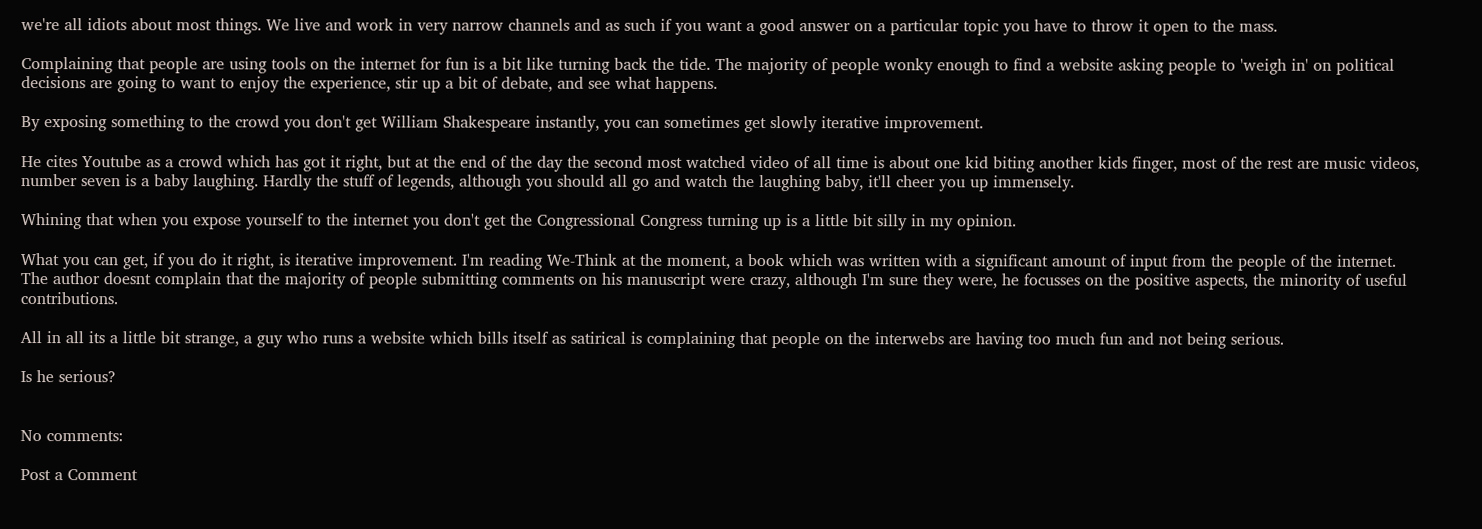we're all idiots about most things. We live and work in very narrow channels and as such if you want a good answer on a particular topic you have to throw it open to the mass.

Complaining that people are using tools on the internet for fun is a bit like turning back the tide. The majority of people wonky enough to find a website asking people to 'weigh in' on political decisions are going to want to enjoy the experience, stir up a bit of debate, and see what happens.

By exposing something to the crowd you don't get William Shakespeare instantly, you can sometimes get slowly iterative improvement.

He cites Youtube as a crowd which has got it right, but at the end of the day the second most watched video of all time is about one kid biting another kids finger, most of the rest are music videos, number seven is a baby laughing. Hardly the stuff of legends, although you should all go and watch the laughing baby, it'll cheer you up immensely.

Whining that when you expose yourself to the internet you don't get the Congressional Congress turning up is a little bit silly in my opinion.

What you can get, if you do it right, is iterative improvement. I'm reading We-Think at the moment, a book which was written with a significant amount of input from the people of the internet. The author doesnt complain that the majority of people submitting comments on his manuscript were crazy, although I'm sure they were, he focusses on the positive aspects, the minority of useful contributions.

All in all its a little bit strange, a guy who runs a website which bills itself as satirical is complaining that people on the interwebs are having too much fun and not being serious.

Is he serious?


No comments:

Post a Comment